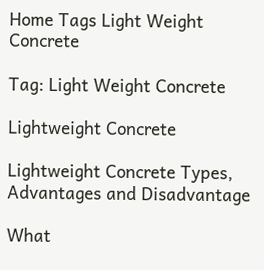Home Tags Light Weight Concrete

Tag: Light Weight Concrete

Lightweight Concrete

Lightweight Concrete Types, Advantages and Disadvantage

What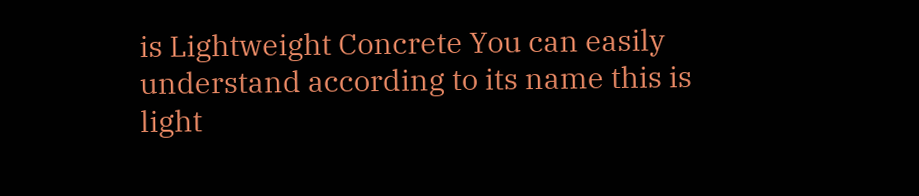is Lightweight Concrete You can easily understand according to its name this is light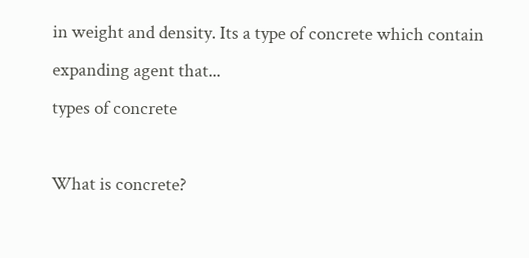in weight and density. Its a type of concrete which contain expanding agent that...
types of concrete

What is concrete?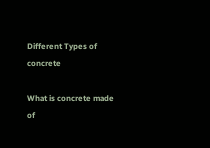Different Types of concrete

What is concrete made of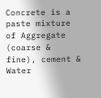Concrete is a paste mixture of Aggregate (coarse & fine), cement & Water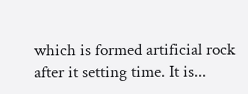which is formed artificial rock after it setting time. It is...